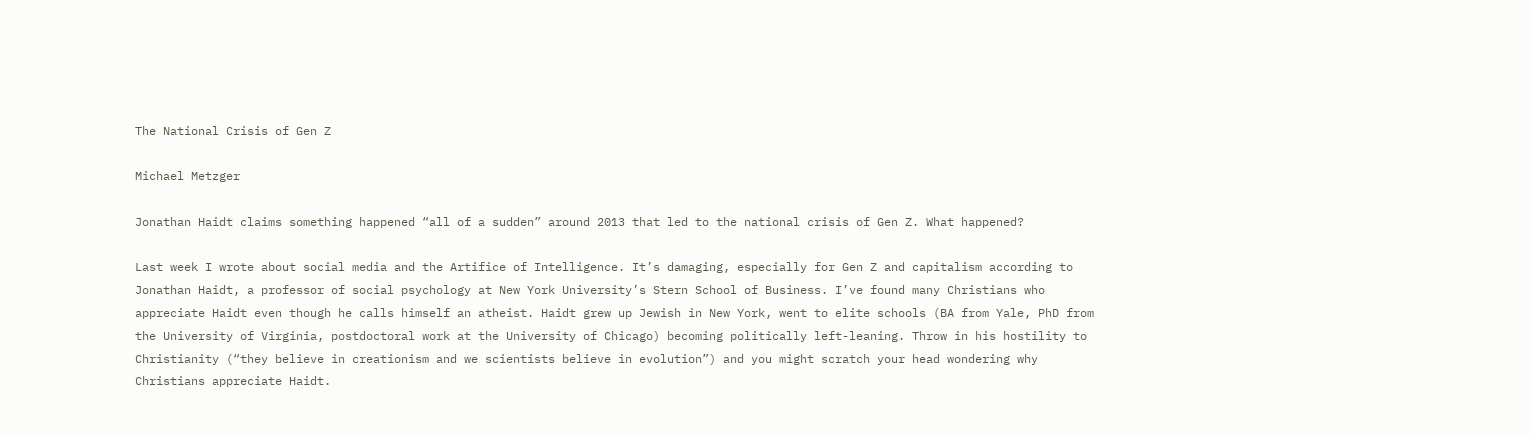The National Crisis of Gen Z

Michael Metzger

Jonathan Haidt claims something happened “all of a sudden” around 2013 that led to the national crisis of Gen Z. What happened?

Last week I wrote about social media and the Artifice of Intelligence. It’s damaging, especially for Gen Z and capitalism according to Jonathan Haidt, a professor of social psychology at New York University’s Stern School of Business. I’ve found many Christians who appreciate Haidt even though he calls himself an atheist. Haidt grew up Jewish in New York, went to elite schools (BA from Yale, PhD from the University of Virginia, postdoctoral work at the University of Chicago) becoming politically left-leaning. Throw in his hostility to Christianity (“they believe in creationism and we scientists believe in evolution”) and you might scratch your head wondering why Christians appreciate Haidt.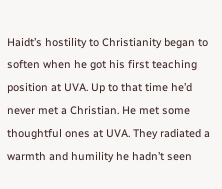Haidt’s hostility to Christianity began to soften when he got his first teaching position at UVA. Up to that time he’d never met a Christian. He met some thoughtful ones at UVA. They radiated a warmth and humility he hadn’t seen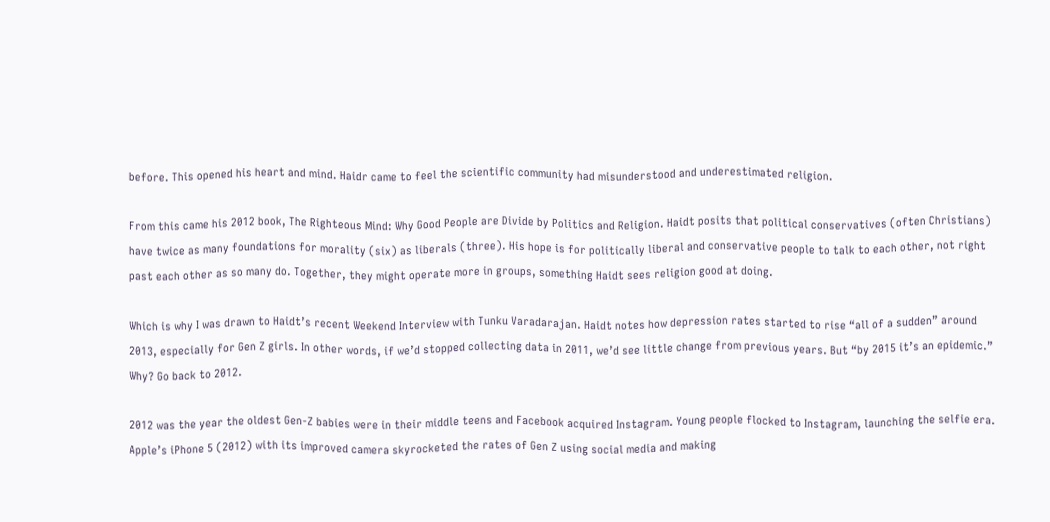before. This opened his heart and mind. Haidr came to feel the scientific community had misunderstood and underestimated religion.

From this came his 2012 book, The Righteous Mind: Why Good People are Divide by Politics and Religion. Haidt posits that political conservatives (often Christians) have twice as many foundations for morality (six) as liberals (three). His hope is for politically liberal and conservative people to talk to each other, not right past each other as so many do. Together, they might operate more in groups, something Haidt sees religion good at doing.

Which is why I was drawn to Haidt’s recent Weekend Interview with Tunku Varadarajan. Haidt notes how depression rates started to rise “all of a sudden” around 2013, especially for Gen Z girls. In other words, if we’d stopped collecting data in 2011, we’d see little change from previous years. But “by 2015 it’s an epidemic.” Why? Go back to 2012.

2012 was the year the oldest Gen-Z babies were in their middle teens and Facebook acquired Instagram. Young people flocked to Instagram, launching the selfie era. Apple’s iPhone 5 (2012) with its improved camera skyrocketed the rates of Gen Z using social media and making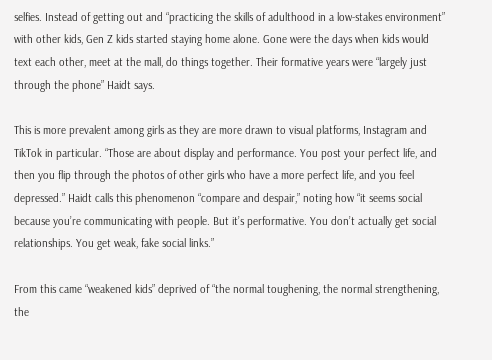selfies. Instead of getting out and “practicing the skills of adulthood in a low-stakes environment” with other kids, Gen Z kids started staying home alone. Gone were the days when kids would text each other, meet at the mall, do things together. Their formative years were “largely just through the phone” Haidt says.

This is more prevalent among girls as they are more drawn to visual platforms, Instagram and TikTok in particular. “Those are about display and performance. You post your perfect life, and then you flip through the photos of other girls who have a more perfect life, and you feel depressed.” Haidt calls this phenomenon “compare and despair,” noting how “it seems social because you’re communicating with people. But it’s performative. You don’t actually get social relationships. You get weak, fake social links.”

From this came “weakened kids” deprived of “the normal toughening, the normal strengthening, the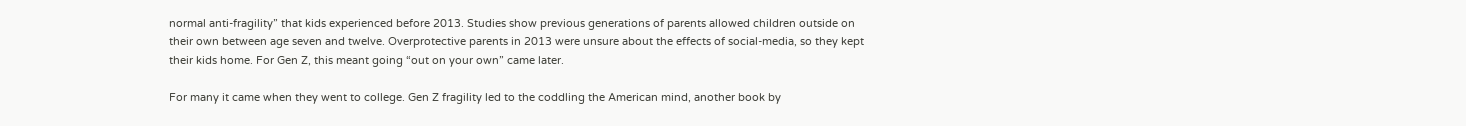normal anti-fragility” that kids experienced before 2013. Studies show previous generations of parents allowed children outside on their own between age seven and twelve. Overprotective parents in 2013 were unsure about the effects of social-media, so they kept their kids home. For Gen Z, this meant going “out on your own” came later.

For many it came when they went to college. Gen Z fragility led to the coddling the American mind, another book by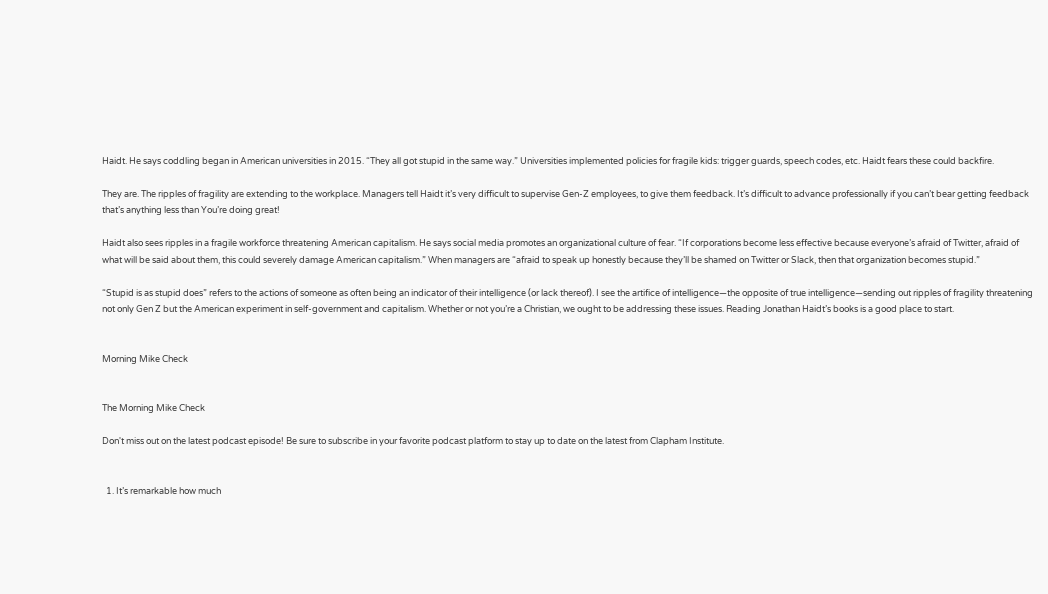Haidt. He says coddling began in American universities in 2015. “They all got stupid in the same way.” Universities implemented policies for fragile kids: trigger guards, speech codes, etc. Haidt fears these could backfire.

They are. The ripples of fragility are extending to the workplace. Managers tell Haidt it’s very difficult to supervise Gen-Z employees, to give them feedback. It’s difficult to advance professionally if you can’t bear getting feedback that’s anything less than You’re doing great!

Haidt also sees ripples in a fragile workforce threatening American capitalism. He says social media promotes an organizational culture of fear. “If corporations become less effective because everyone’s afraid of Twitter, afraid of what will be said about them, this could severely damage American capitalism.” When managers are “afraid to speak up honestly because they’ll be shamed on Twitter or Slack, then that organization becomes stupid.”

“Stupid is as stupid does” refers to the actions of someone as often being an indicator of their intelligence (or lack thereof). I see the artifice of intelligence—the opposite of true intelligence—sending out ripples of fragility threatening not only Gen Z but the American experiment in self-government and capitalism. Whether or not you’re a Christian, we ought to be addressing these issues. Reading Jonathan Haidt’s books is a good place to start.


Morning Mike Check


The Morning Mike Check

Don't miss out on the latest podcast episode! Be sure to subscribe in your favorite podcast platform to stay up to date on the latest from Clapham Institute.


  1. It’s remarkable how much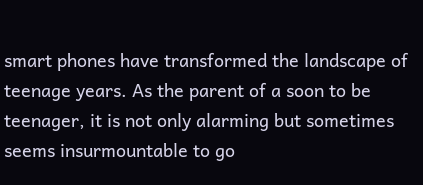smart phones have transformed the landscape of teenage years. As the parent of a soon to be teenager, it is not only alarming but sometimes seems insurmountable to go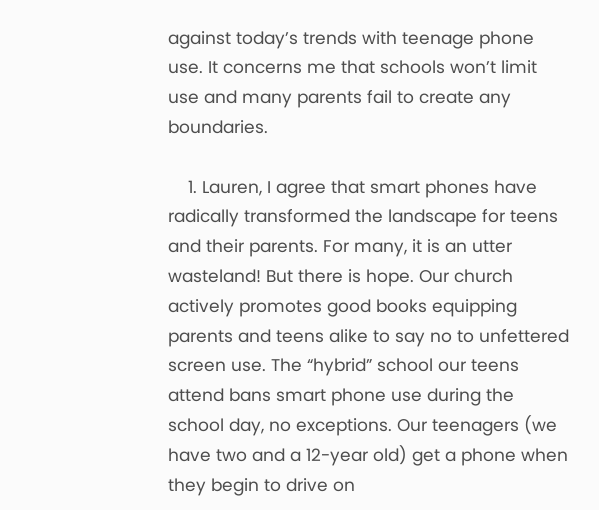against today’s trends with teenage phone use. It concerns me that schools won’t limit use and many parents fail to create any boundaries.

    1. Lauren, I agree that smart phones have radically transformed the landscape for teens and their parents. For many, it is an utter wasteland! But there is hope. Our church actively promotes good books equipping parents and teens alike to say no to unfettered screen use. The “hybrid” school our teens attend bans smart phone use during the school day, no exceptions. Our teenagers (we have two and a 12-year old) get a phone when they begin to drive on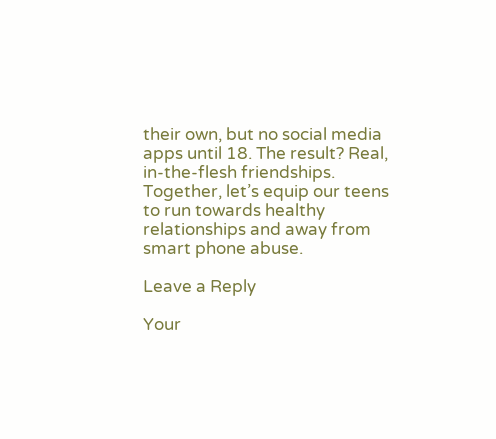their own, but no social media apps until 18. The result? Real, in-the-flesh friendships. Together, let’s equip our teens to run towards healthy relationships and away from smart phone abuse.

Leave a Reply

Your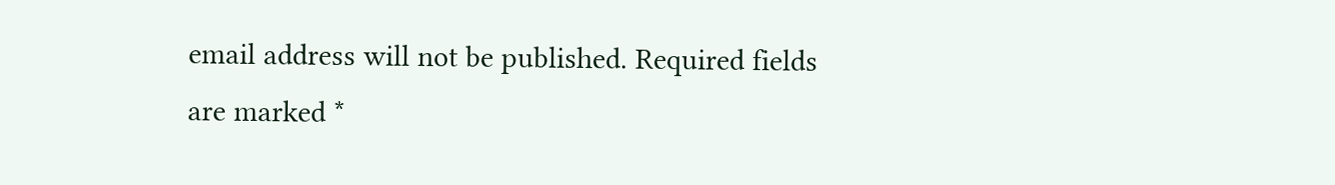email address will not be published. Required fields are marked *